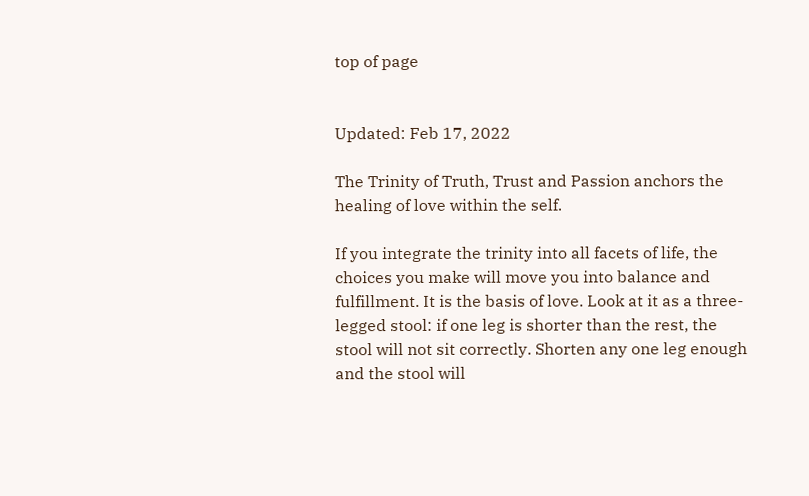top of page


Updated: Feb 17, 2022

The Trinity of Truth, Trust and Passion anchors the healing of love within the self.

If you integrate the trinity into all facets of life, the choices you make will move you into balance and fulfillment. It is the basis of love. Look at it as a three-legged stool: if one leg is shorter than the rest, the stool will not sit correctly. Shorten any one leg enough and the stool will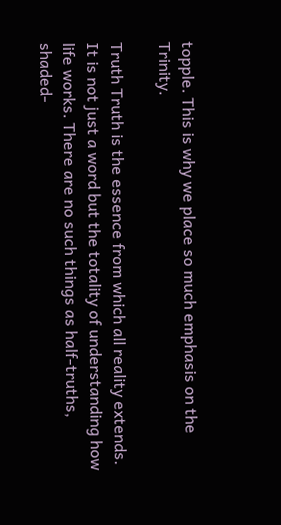topple. This is why we place so much emphasis on the Trinity.

Truth Truth is the essence from which all reality extends. It is not just a word but the totality of understanding how life works. There are no such things as half-truths, shaded-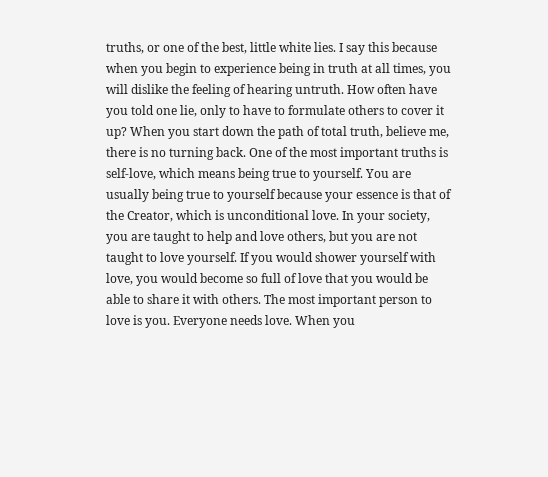truths, or one of the best, little white lies. I say this because when you begin to experience being in truth at all times, you will dislike the feeling of hearing untruth. How often have you told one lie, only to have to formulate others to cover it up? When you start down the path of total truth, believe me, there is no turning back. One of the most important truths is self-love, which means being true to yourself. You are usually being true to yourself because your essence is that of the Creator, which is unconditional love. In your society, you are taught to help and love others, but you are not taught to love yourself. If you would shower yourself with love, you would become so full of love that you would be able to share it with others. The most important person to love is you. Everyone needs love. When you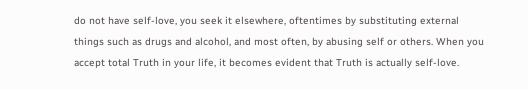do not have self-love, you seek it elsewhere, oftentimes by substituting external things such as drugs and alcohol, and most often, by abusing self or others. When you accept total Truth in your life, it becomes evident that Truth is actually self-love.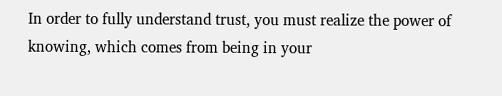In order to fully understand trust, you must realize the power of knowing, which comes from being in your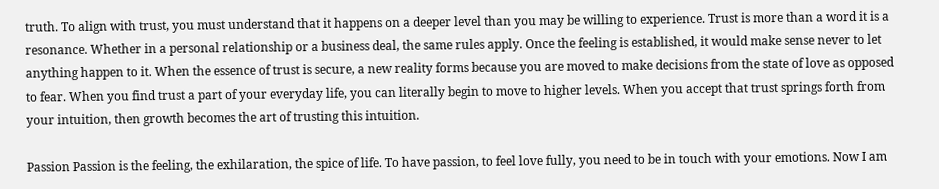truth. To align with trust, you must understand that it happens on a deeper level than you may be willing to experience. Trust is more than a word it is a resonance. Whether in a personal relationship or a business deal, the same rules apply. Once the feeling is established, it would make sense never to let anything happen to it. When the essence of trust is secure, a new reality forms because you are moved to make decisions from the state of love as opposed to fear. When you find trust a part of your everyday life, you can literally begin to move to higher levels. When you accept that trust springs forth from your intuition, then growth becomes the art of trusting this intuition.

Passion Passion is the feeling, the exhilaration, the spice of life. To have passion, to feel love fully, you need to be in touch with your emotions. Now I am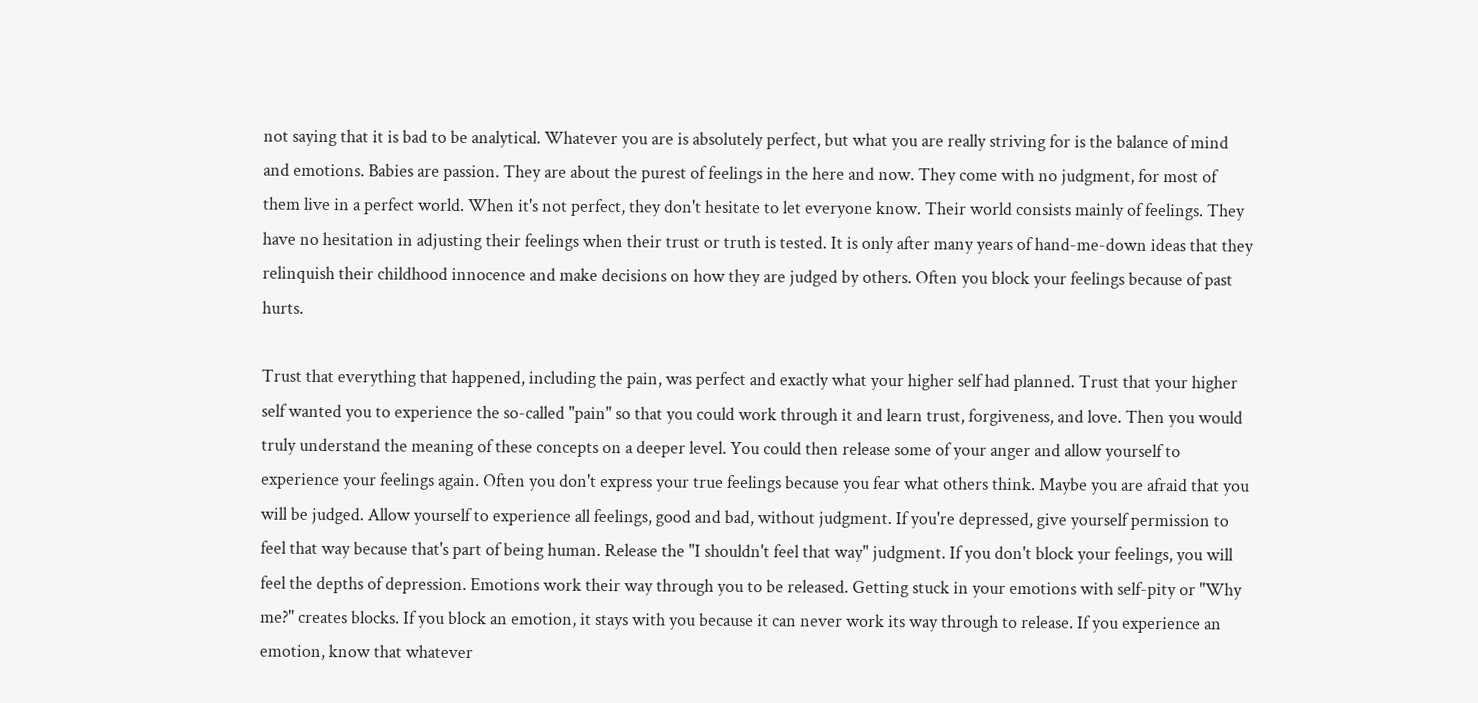not saying that it is bad to be analytical. Whatever you are is absolutely perfect, but what you are really striving for is the balance of mind and emotions. Babies are passion. They are about the purest of feelings in the here and now. They come with no judgment, for most of them live in a perfect world. When it's not perfect, they don't hesitate to let everyone know. Their world consists mainly of feelings. They have no hesitation in adjusting their feelings when their trust or truth is tested. It is only after many years of hand-me-down ideas that they relinquish their childhood innocence and make decisions on how they are judged by others. Often you block your feelings because of past hurts.

Trust that everything that happened, including the pain, was perfect and exactly what your higher self had planned. Trust that your higher self wanted you to experience the so-called "pain" so that you could work through it and learn trust, forgiveness, and love. Then you would truly understand the meaning of these concepts on a deeper level. You could then release some of your anger and allow yourself to experience your feelings again. Often you don't express your true feelings because you fear what others think. Maybe you are afraid that you will be judged. Allow yourself to experience all feelings, good and bad, without judgment. If you're depressed, give yourself permission to feel that way because that's part of being human. Release the "I shouldn't feel that way" judgment. If you don't block your feelings, you will feel the depths of depression. Emotions work their way through you to be released. Getting stuck in your emotions with self-pity or "Why me?" creates blocks. If you block an emotion, it stays with you because it can never work its way through to release. If you experience an emotion, know that whatever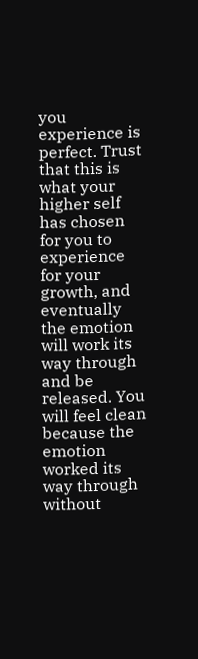you experience is perfect. Trust that this is what your higher self has chosen for you to experience for your growth, and eventually the emotion will work its way through and be released. You will feel clean because the emotion worked its way through without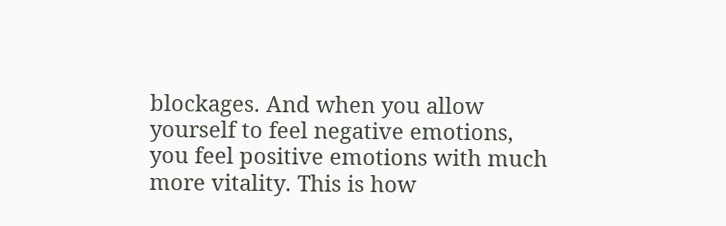blockages. And when you allow yourself to feel negative emotions, you feel positive emotions with much more vitality. This is how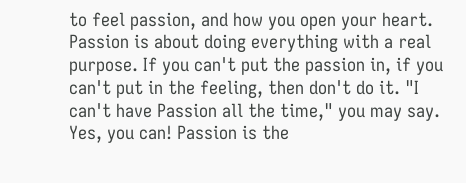to feel passion, and how you open your heart. Passion is about doing everything with a real purpose. If you can't put the passion in, if you can't put in the feeling, then don't do it. "I can't have Passion all the time," you may say. Yes, you can! Passion is the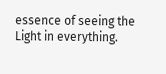essence of seeing the Light in everything.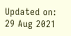Updated on: 29 Aug 2021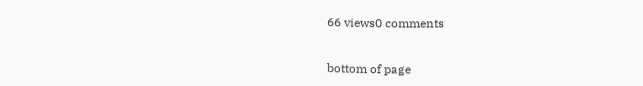66 views0 comments


bottom of page